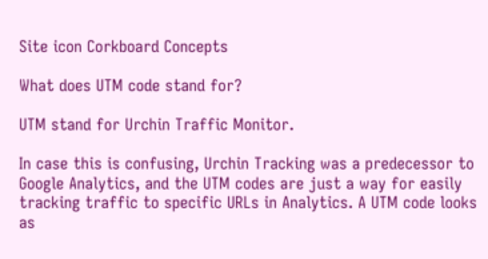Site icon Corkboard Concepts

What does UTM code stand for?

UTM stand for Urchin Traffic Monitor.

In case this is confusing, Urchin Tracking was a predecessor to Google Analytics, and the UTM codes are just a way for easily tracking traffic to specific URLs in Analytics. A UTM code looks as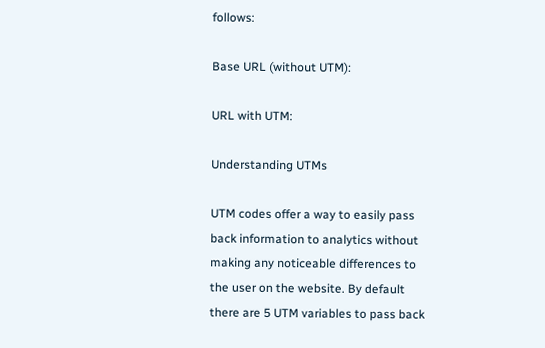follows:

Base URL (without UTM):

URL with UTM:

Understanding UTMs

UTM codes offer a way to easily pass back information to analytics without making any noticeable differences to the user on the website. By default there are 5 UTM variables to pass back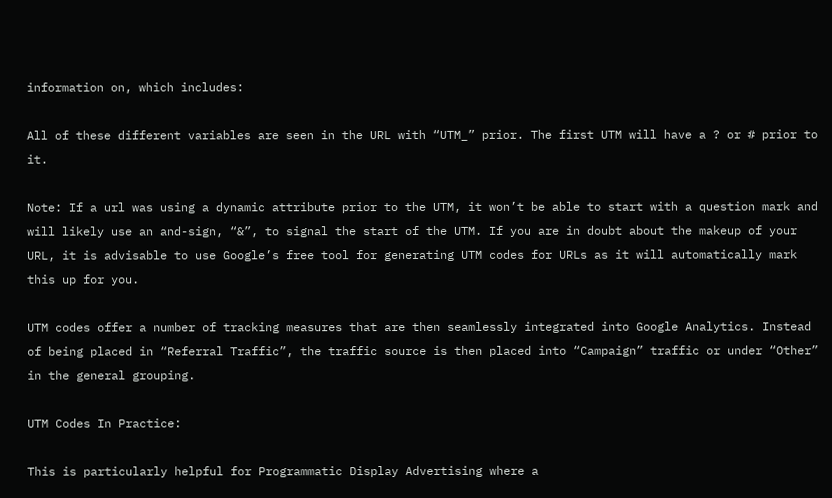information on, which includes:

All of these different variables are seen in the URL with “UTM_” prior. The first UTM will have a ? or # prior to it.

Note: If a url was using a dynamic attribute prior to the UTM, it won’t be able to start with a question mark and will likely use an and-sign, “&”, to signal the start of the UTM. If you are in doubt about the makeup of your URL, it is advisable to use Google’s free tool for generating UTM codes for URLs as it will automatically mark this up for you.

UTM codes offer a number of tracking measures that are then seamlessly integrated into Google Analytics. Instead of being placed in “Referral Traffic”, the traffic source is then placed into “Campaign” traffic or under “Other” in the general grouping.

UTM Codes In Practice:

This is particularly helpful for Programmatic Display Advertising where a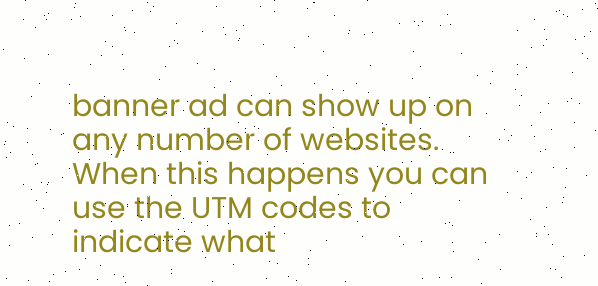banner ad can show up on any number of websites. When this happens you can use the UTM codes to indicate what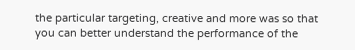the particular targeting, creative and more was so that you can better understand the performance of the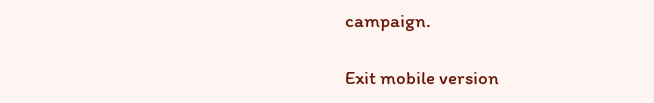campaign.

Exit mobile version